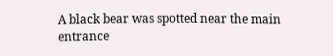A black bear was spotted near the main entrance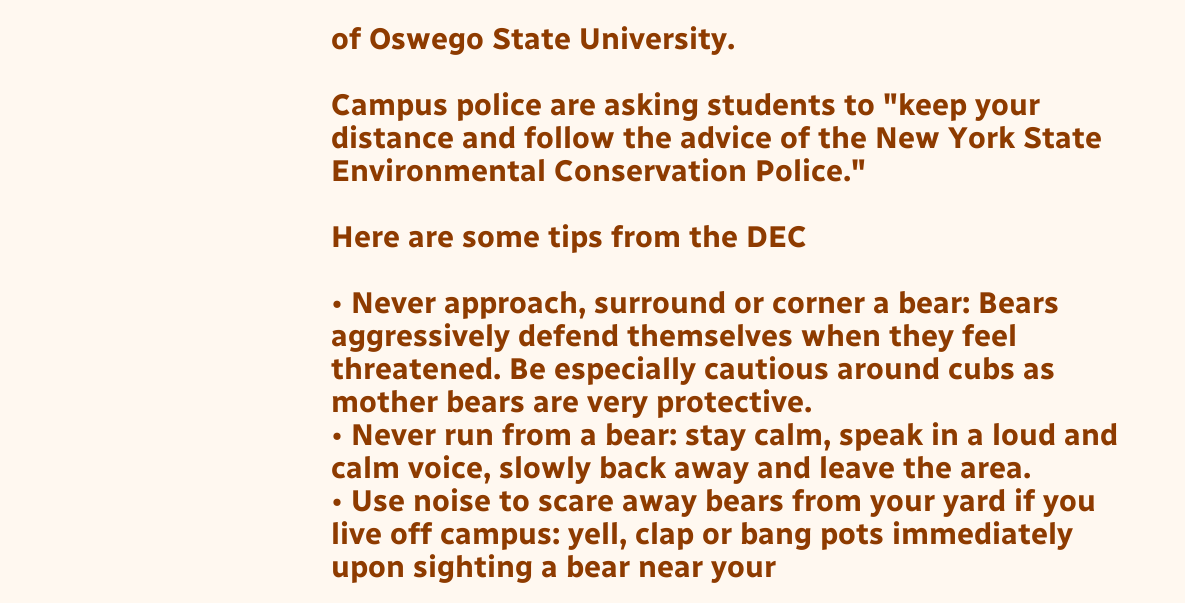of Oswego State University.

Campus police are asking students to "keep your distance and follow the advice of the New York State Environmental Conservation Police."

Here are some tips from the DEC

• Never approach, surround or corner a bear: Bears aggressively defend themselves when they feel threatened. Be especially cautious around cubs as mother bears are very protective.
• Never run from a bear: stay calm, speak in a loud and calm voice, slowly back away and leave the area.
• Use noise to scare away bears from your yard if you live off campus: yell, clap or bang pots immediately upon sighting a bear near your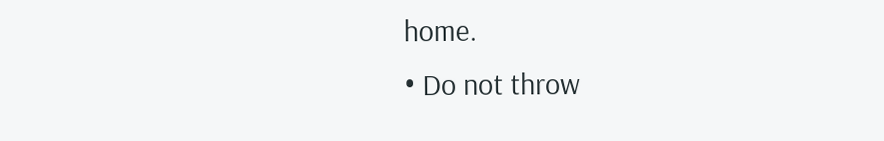home.
• Do not throw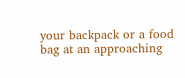your backpack or a food bag at an approaching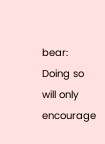bear: Doing so will only encourage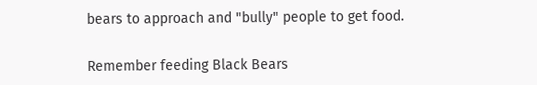bears to approach and "bully" people to get food.

Remember feeding Black Bears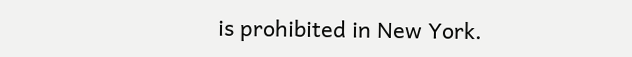is prohibited in New York.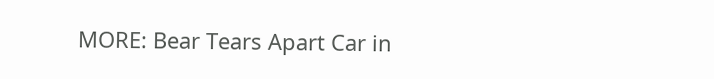MORE: Bear Tears Apart Car in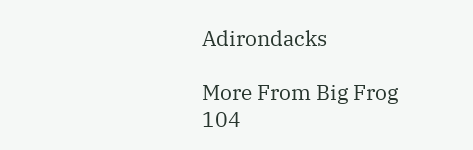Adirondacks

More From Big Frog 104